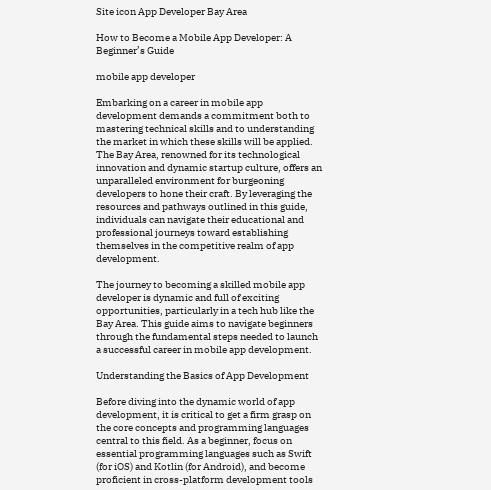Site icon App Developer Bay Area

How to Become a Mobile App Developer: A Beginner’s Guide

mobile app developer

Embarking on a career in mobile app development demands a commitment both to mastering technical skills and to understanding the market in which these skills will be applied. The Bay Area, renowned for its technological innovation and dynamic startup culture, offers an unparalleled environment for burgeoning developers to hone their craft. By leveraging the resources and pathways outlined in this guide, individuals can navigate their educational and professional journeys toward establishing themselves in the competitive realm of app development.

The journey to becoming a skilled mobile app developer is dynamic and full of exciting opportunities, particularly in a tech hub like the Bay Area. This guide aims to navigate beginners through the fundamental steps needed to launch a successful career in mobile app development.

Understanding the Basics of App Development

Before diving into the dynamic world of app development, it is critical to get a firm grasp on the core concepts and programming languages central to this field. As a beginner, focus on essential programming languages such as Swift (for iOS) and Kotlin (for Android), and become proficient in cross-platform development tools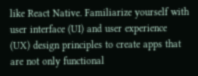like React Native. Familiarize yourself with user interface (UI) and user experience (UX) design principles to create apps that are not only functional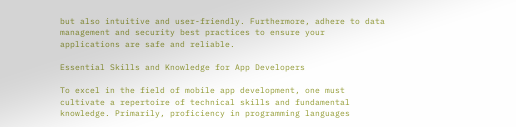but also intuitive and user-friendly. Furthermore, adhere to data management and security best practices to ensure your applications are safe and reliable.

Essential Skills and Knowledge for App Developers

To excel in the field of mobile app development, one must cultivate a repertoire of technical skills and fundamental knowledge. Primarily, proficiency in programming languages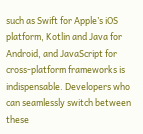such as Swift for Apple’s iOS platform, Kotlin and Java for Android, and JavaScript for cross-platform frameworks is indispensable. Developers who can seamlessly switch between these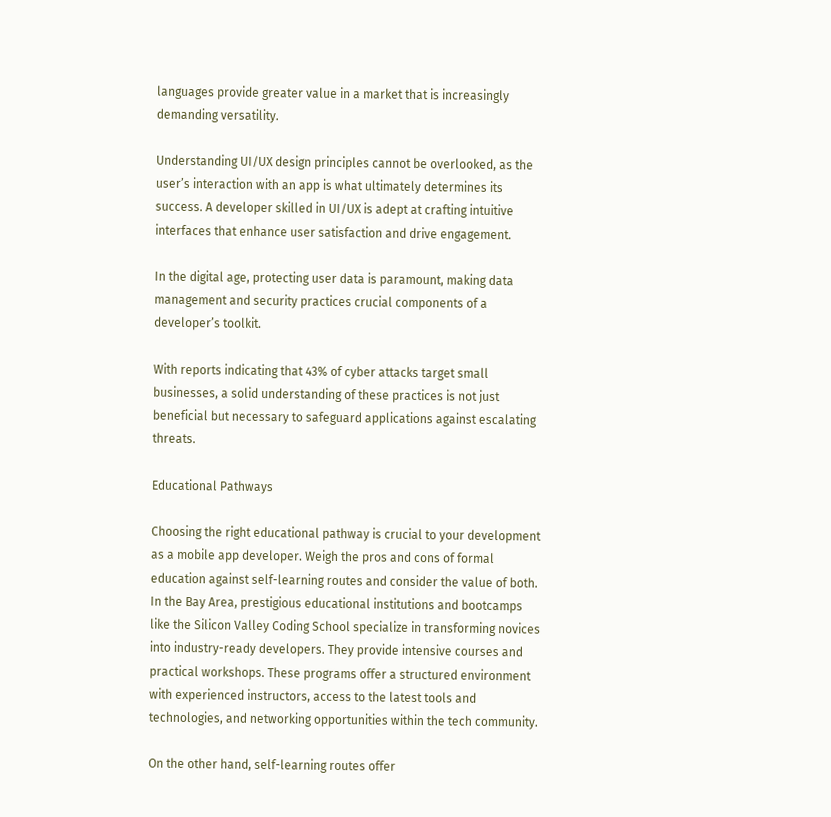languages provide greater value in a market that is increasingly demanding versatility.

Understanding UI/UX design principles cannot be overlooked, as the user’s interaction with an app is what ultimately determines its success. A developer skilled in UI/UX is adept at crafting intuitive interfaces that enhance user satisfaction and drive engagement.

In the digital age, protecting user data is paramount, making data management and security practices crucial components of a developer’s toolkit.

With reports indicating that 43% of cyber attacks target small businesses, a solid understanding of these practices is not just beneficial but necessary to safeguard applications against escalating threats.

Educational Pathways

Choosing the right educational pathway is crucial to your development as a mobile app developer. Weigh the pros and cons of formal education against self-learning routes and consider the value of both. In the Bay Area, prestigious educational institutions and bootcamps like the Silicon Valley Coding School specialize in transforming novices into industry-ready developers. They provide intensive courses and practical workshops. These programs offer a structured environment with experienced instructors, access to the latest tools and technologies, and networking opportunities within the tech community.

On the other hand, self-learning routes offer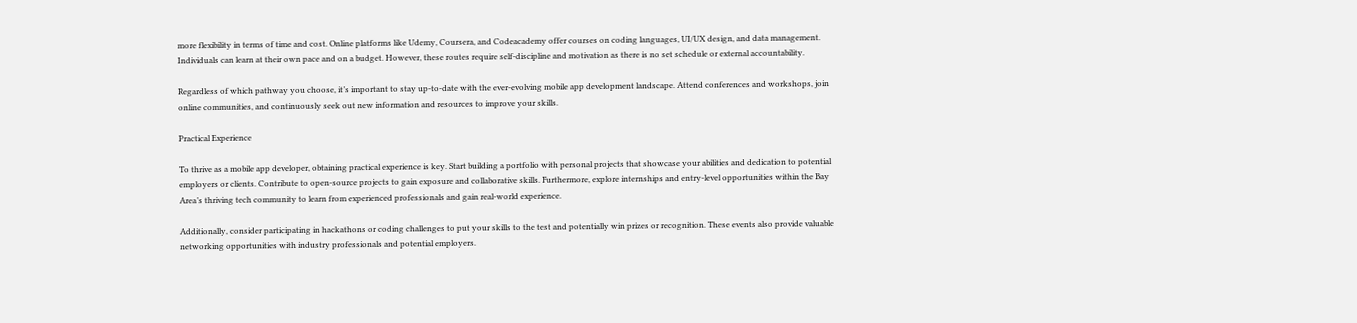more flexibility in terms of time and cost. Online platforms like Udemy, Coursera, and Codeacademy offer courses on coding languages, UI/UX design, and data management. Individuals can learn at their own pace and on a budget. However, these routes require self-discipline and motivation as there is no set schedule or external accountability.

Regardless of which pathway you choose, it’s important to stay up-to-date with the ever-evolving mobile app development landscape. Attend conferences and workshops, join online communities, and continuously seek out new information and resources to improve your skills.

Practical Experience

To thrive as a mobile app developer, obtaining practical experience is key. Start building a portfolio with personal projects that showcase your abilities and dedication to potential employers or clients. Contribute to open-source projects to gain exposure and collaborative skills. Furthermore, explore internships and entry-level opportunities within the Bay Area’s thriving tech community to learn from experienced professionals and gain real-world experience.

Additionally, consider participating in hackathons or coding challenges to put your skills to the test and potentially win prizes or recognition. These events also provide valuable networking opportunities with industry professionals and potential employers.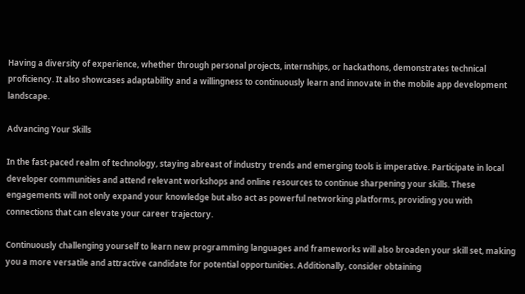Having a diversity of experience, whether through personal projects, internships, or hackathons, demonstrates technical proficiency. It also showcases adaptability and a willingness to continuously learn and innovate in the mobile app development landscape.

Advancing Your Skills

In the fast-paced realm of technology, staying abreast of industry trends and emerging tools is imperative. Participate in local developer communities and attend relevant workshops and online resources to continue sharpening your skills. These engagements will not only expand your knowledge but also act as powerful networking platforms, providing you with connections that can elevate your career trajectory.

Continuously challenging yourself to learn new programming languages and frameworks will also broaden your skill set, making you a more versatile and attractive candidate for potential opportunities. Additionally, consider obtaining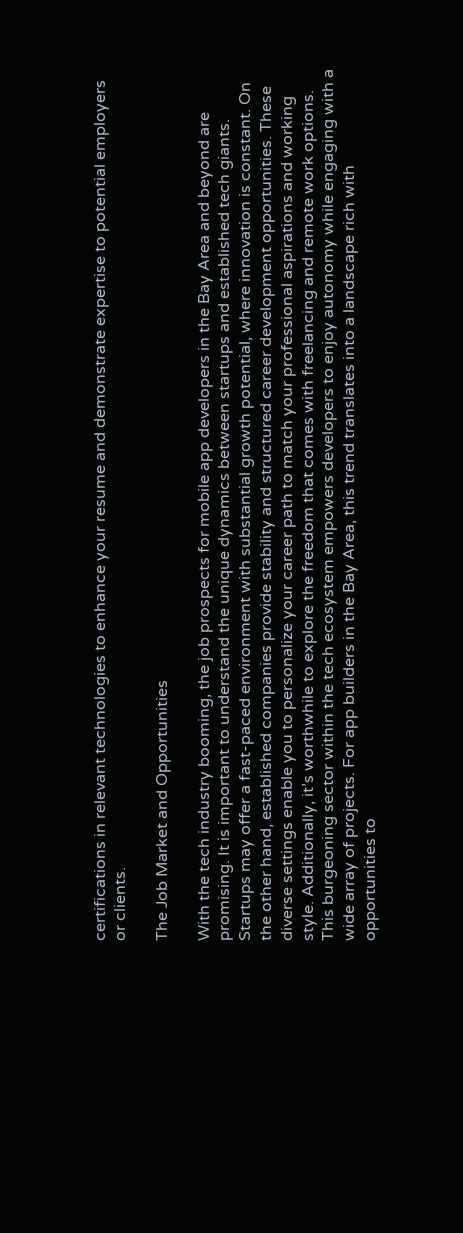certifications in relevant technologies to enhance your resume and demonstrate expertise to potential employers or clients.

The Job Market and Opportunities

With the tech industry booming, the job prospects for mobile app developers in the Bay Area and beyond are promising. It is important to understand the unique dynamics between startups and established tech giants. Startups may offer a fast-paced environment with substantial growth potential, where innovation is constant. On the other hand, established companies provide stability and structured career development opportunities. These diverse settings enable you to personalize your career path to match your professional aspirations and working style. Additionally, it’s worthwhile to explore the freedom that comes with freelancing and remote work options. This burgeoning sector within the tech ecosystem empowers developers to enjoy autonomy while engaging with a wide array of projects. For app builders in the Bay Area, this trend translates into a landscape rich with opportunities to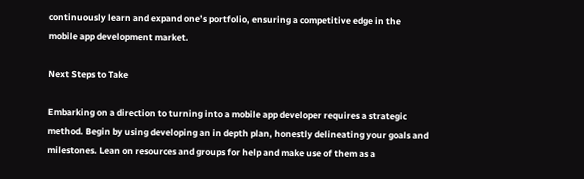continuously learn and expand one’s portfolio, ensuring a competitive edge in the mobile app development market.

Next Steps to Take

Embarking on a direction to turning into a mobile app developer requires a strategic method. Begin by using developing an in depth plan, honestly delineating your goals and milestones. Lean on resources and groups for help and make use of them as a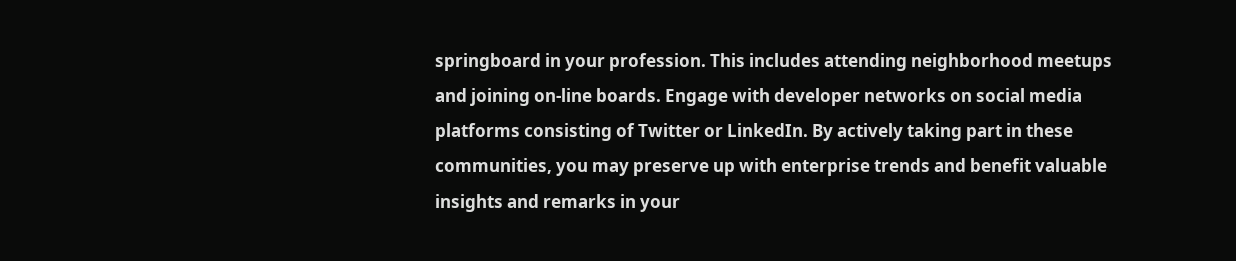springboard in your profession. This includes attending neighborhood meetups and joining on-line boards. Engage with developer networks on social media platforms consisting of Twitter or LinkedIn. By actively taking part in these communities, you may preserve up with enterprise trends and benefit valuable insights and remarks in your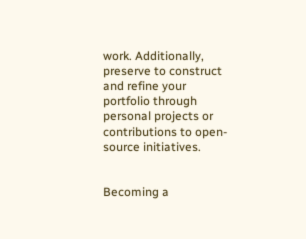work. Additionally, preserve to construct and refine your portfolio through personal projects or contributions to open-source initiatives.


Becoming a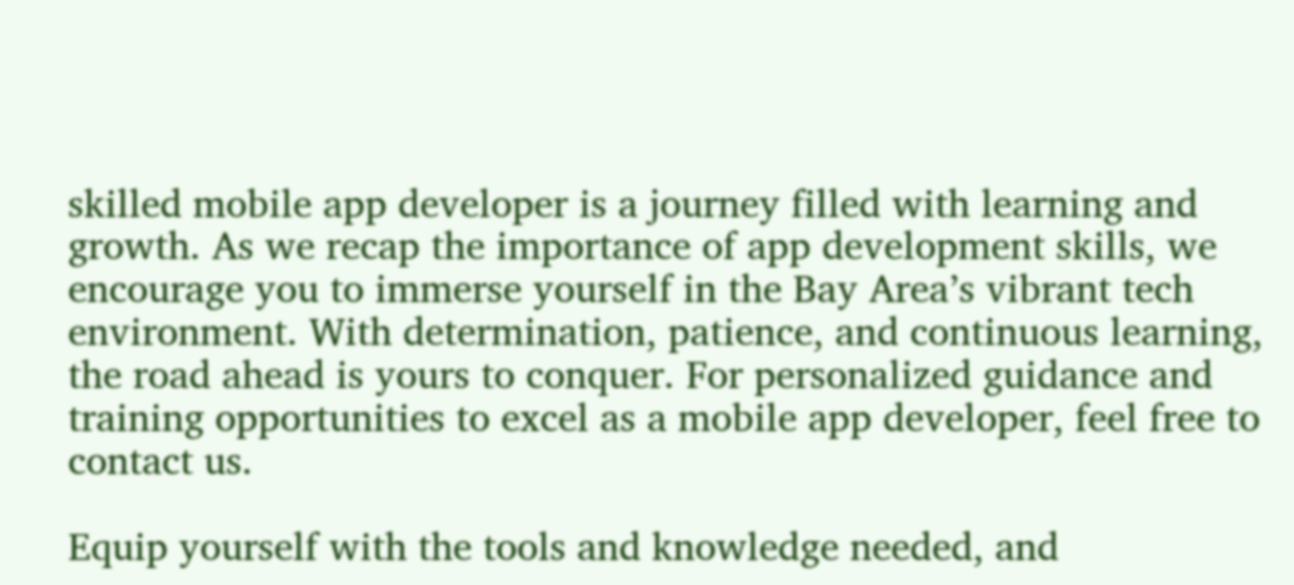skilled mobile app developer is a journey filled with learning and growth. As we recap the importance of app development skills, we encourage you to immerse yourself in the Bay Area’s vibrant tech environment. With determination, patience, and continuous learning, the road ahead is yours to conquer. For personalized guidance and training opportunities to excel as a mobile app developer, feel free to contact us.

Equip yourself with the tools and knowledge needed, and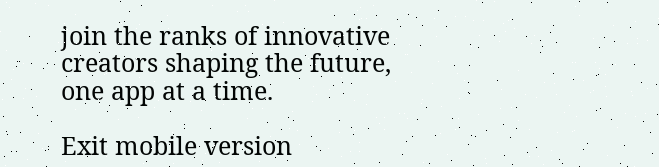join the ranks of innovative creators shaping the future, one app at a time.

Exit mobile version